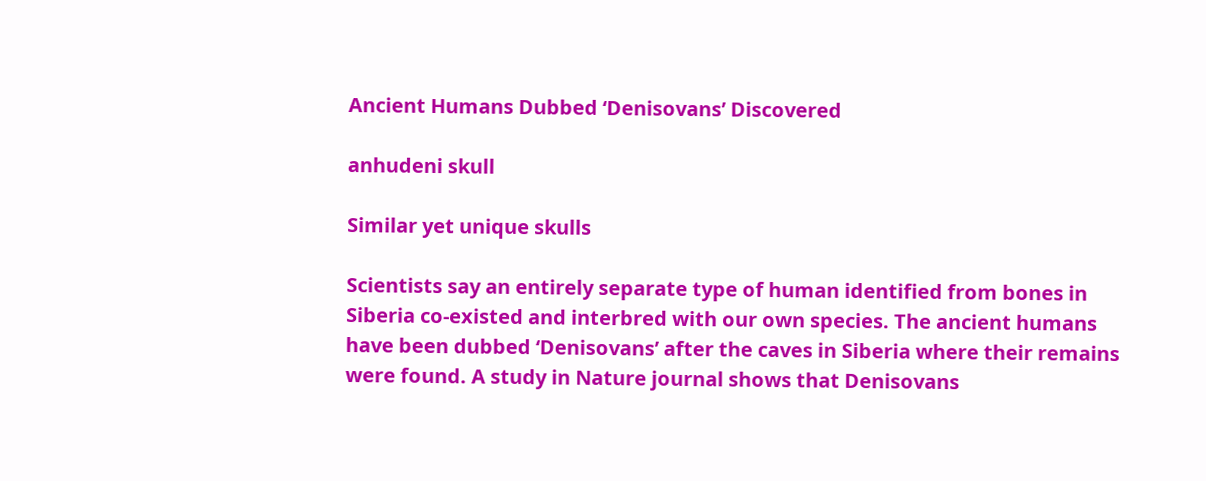Ancient Humans Dubbed ‘Denisovans’ Discovered

anhudeni skull

Similar yet unique skulls

Scientists say an entirely separate type of human identified from bones in Siberia co-existed and interbred with our own species. The ancient humans have been dubbed ‘Denisovans’ after the caves in Siberia where their remains were found. A study in Nature journal shows that Denisovans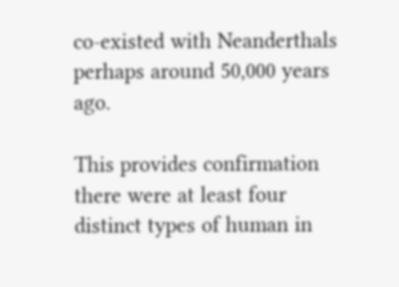co-existed with Neanderthals perhaps around 50,000 years ago.

This provides confirmation there were at least four distinct types of human in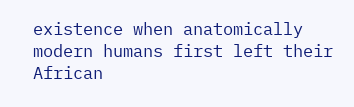existence when anatomically modern humans first left their African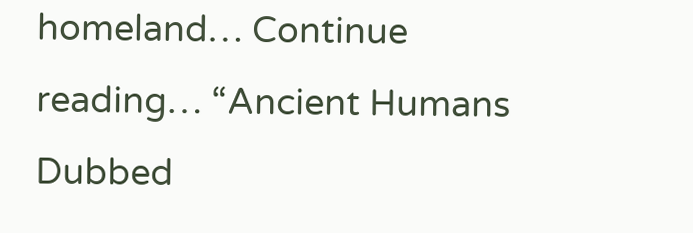homeland… Continue reading… “Ancient Humans Dubbed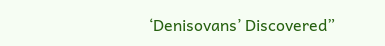‘Denisovans’ Discovered”